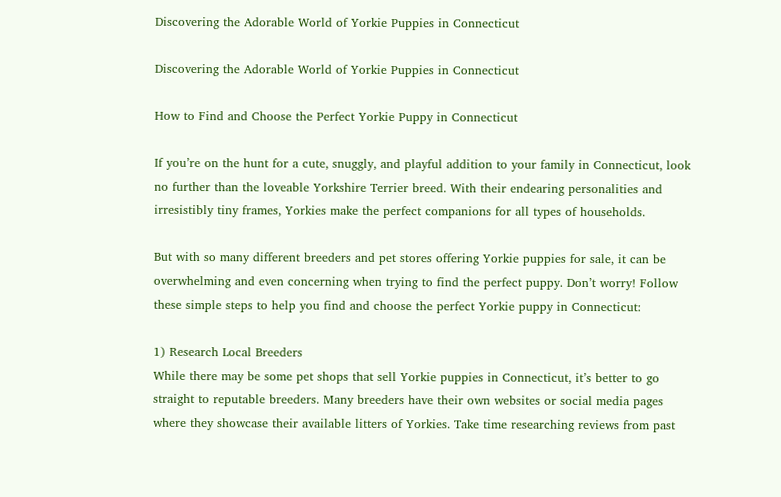Discovering the Adorable World of Yorkie Puppies in Connecticut

Discovering the Adorable World of Yorkie Puppies in Connecticut

How to Find and Choose the Perfect Yorkie Puppy in Connecticut

If you’re on the hunt for a cute, snuggly, and playful addition to your family in Connecticut, look no further than the loveable Yorkshire Terrier breed. With their endearing personalities and irresistibly tiny frames, Yorkies make the perfect companions for all types of households.

But with so many different breeders and pet stores offering Yorkie puppies for sale, it can be overwhelming and even concerning when trying to find the perfect puppy. Don’t worry! Follow these simple steps to help you find and choose the perfect Yorkie puppy in Connecticut:

1) Research Local Breeders
While there may be some pet shops that sell Yorkie puppies in Connecticut, it’s better to go straight to reputable breeders. Many breeders have their own websites or social media pages where they showcase their available litters of Yorkies. Take time researching reviews from past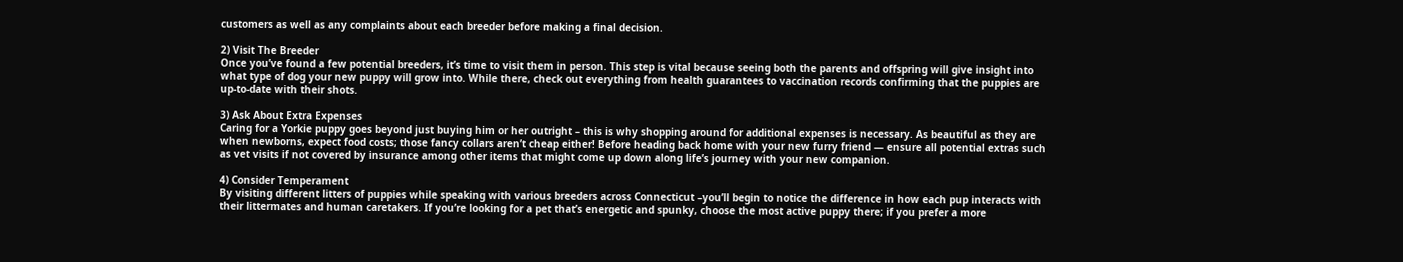customers as well as any complaints about each breeder before making a final decision.

2) Visit The Breeder
Once you’ve found a few potential breeders, it’s time to visit them in person. This step is vital because seeing both the parents and offspring will give insight into what type of dog your new puppy will grow into. While there, check out everything from health guarantees to vaccination records confirming that the puppies are up-to-date with their shots.

3) Ask About Extra Expenses
Caring for a Yorkie puppy goes beyond just buying him or her outright – this is why shopping around for additional expenses is necessary. As beautiful as they are when newborns, expect food costs; those fancy collars aren’t cheap either! Before heading back home with your new furry friend — ensure all potential extras such as vet visits if not covered by insurance among other items that might come up down along life’s journey with your new companion.

4) Consider Temperament
By visiting different litters of puppies while speaking with various breeders across Connecticut –you’ll begin to notice the difference in how each pup interacts with their littermates and human caretakers. If you’re looking for a pet that’s energetic and spunky, choose the most active puppy there; if you prefer a more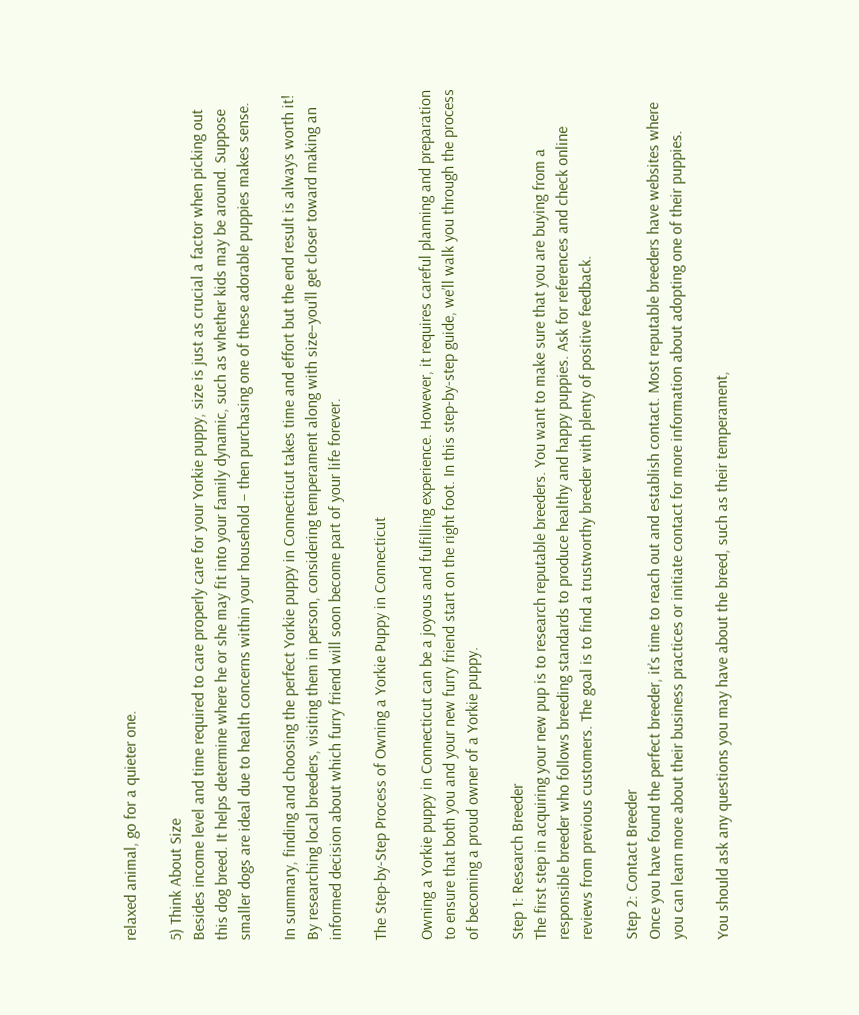relaxed animal, go for a quieter one.

5) Think About Size
Besides income level and time required to care properly care for your Yorkie puppy, size is just as crucial a factor when picking out this dog breed. It helps determine where he or she may fit into your family dynamic, such as whether kids may be around. Suppose smaller dogs are ideal due to health concerns within your household – then purchasing one of these adorable puppies makes sense.

In summary, finding and choosing the perfect Yorkie puppy in Connecticut takes time and effort but the end result is always worth it! By researching local breeders, visiting them in person, considering temperament along with size–you’ll get closer toward making an informed decision about which furry friend will soon become part of your life forever.

The Step-by-Step Process of Owning a Yorkie Puppy in Connecticut

Owning a Yorkie puppy in Connecticut can be a joyous and fulfilling experience. However, it requires careful planning and preparation to ensure that both you and your new furry friend start on the right foot. In this step-by-step guide, we’ll walk you through the process of becoming a proud owner of a Yorkie puppy.

Step 1: Research Breeder
The first step in acquiring your new pup is to research reputable breeders. You want to make sure that you are buying from a responsible breeder who follows breeding standards to produce healthy and happy puppies. Ask for references and check online reviews from previous customers. The goal is to find a trustworthy breeder with plenty of positive feedback.

Step 2: Contact Breeder
Once you have found the perfect breeder, it’s time to reach out and establish contact. Most reputable breeders have websites where you can learn more about their business practices or initiate contact for more information about adopting one of their puppies.

You should ask any questions you may have about the breed, such as their temperament,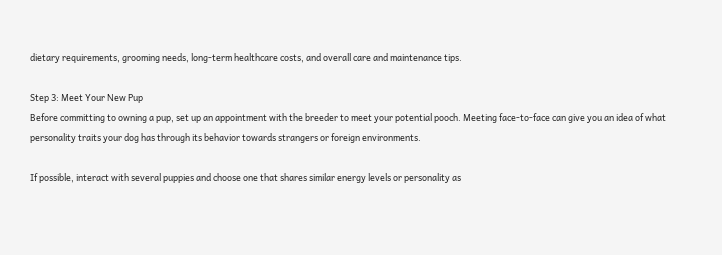dietary requirements, grooming needs, long-term healthcare costs, and overall care and maintenance tips.

Step 3: Meet Your New Pup
Before committing to owning a pup, set up an appointment with the breeder to meet your potential pooch. Meeting face-to-face can give you an idea of what personality traits your dog has through its behavior towards strangers or foreign environments.

If possible, interact with several puppies and choose one that shares similar energy levels or personality as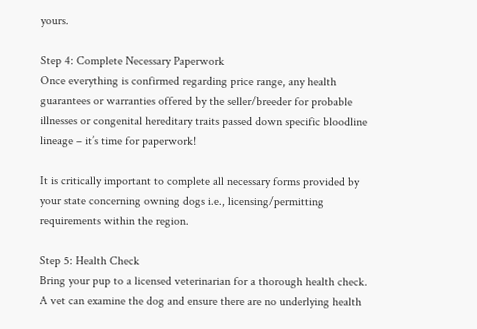yours.

Step 4: Complete Necessary Paperwork
Once everything is confirmed regarding price range, any health guarantees or warranties offered by the seller/breeder for probable illnesses or congenital hereditary traits passed down specific bloodline lineage – it’s time for paperwork!

It is critically important to complete all necessary forms provided by your state concerning owning dogs i.e., licensing/permitting requirements within the region.

Step 5: Health Check
Bring your pup to a licensed veterinarian for a thorough health check. A vet can examine the dog and ensure there are no underlying health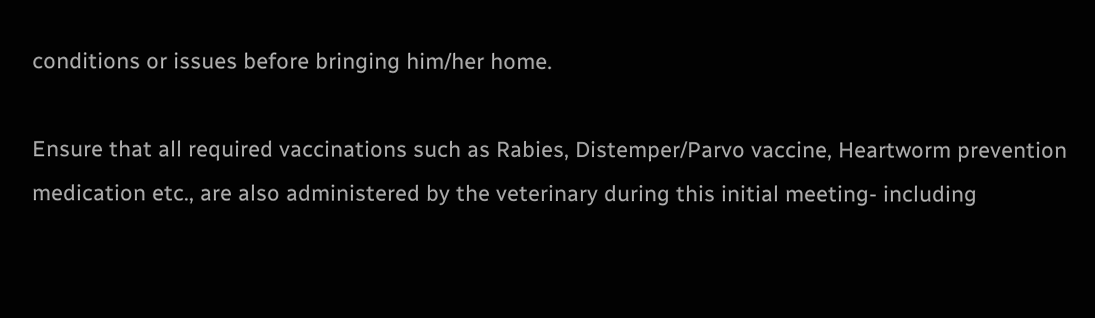conditions or issues before bringing him/her home.

Ensure that all required vaccinations such as Rabies, Distemper/Parvo vaccine, Heartworm prevention medication etc., are also administered by the veterinary during this initial meeting- including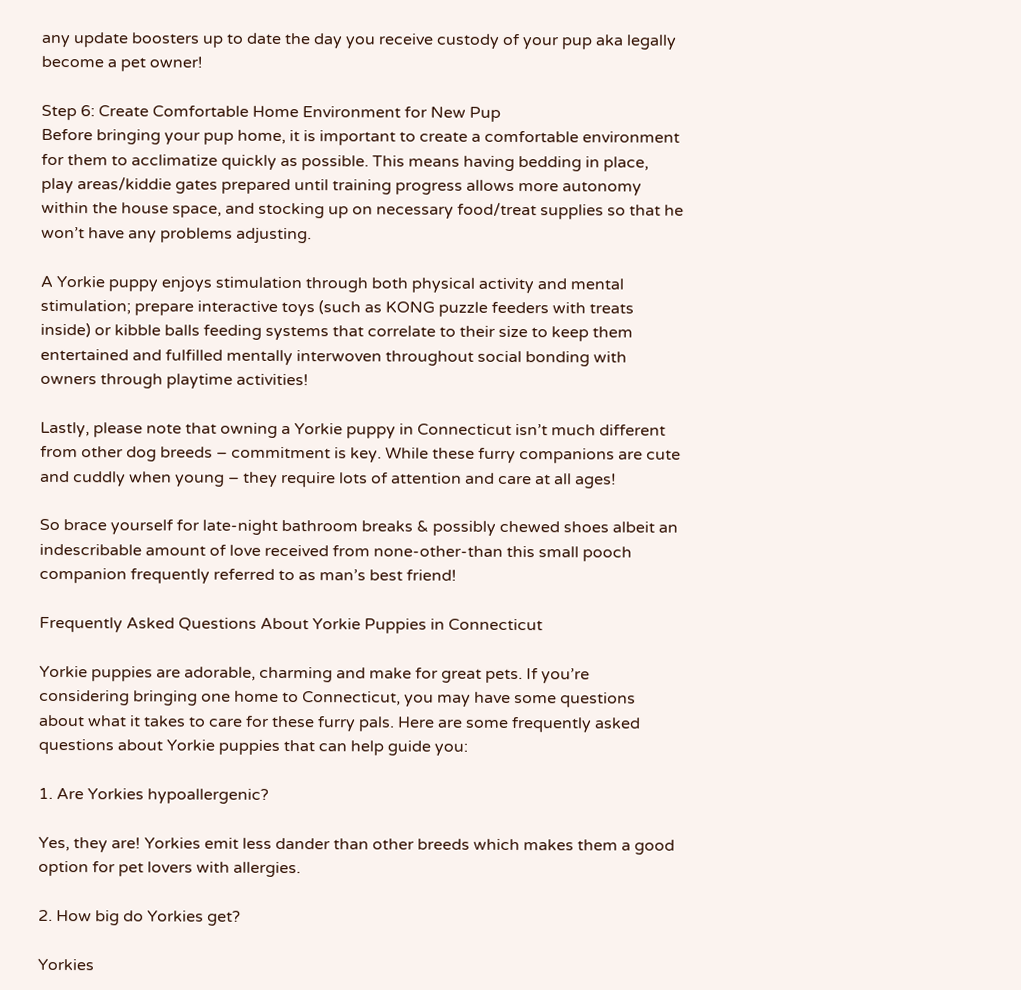any update boosters up to date the day you receive custody of your pup aka legally become a pet owner!

Step 6: Create Comfortable Home Environment for New Pup
Before bringing your pup home, it is important to create a comfortable environment for them to acclimatize quickly as possible. This means having bedding in place, play areas/kiddie gates prepared until training progress allows more autonomy within the house space, and stocking up on necessary food/treat supplies so that he won’t have any problems adjusting.

A Yorkie puppy enjoys stimulation through both physical activity and mental stimulation; prepare interactive toys (such as KONG puzzle feeders with treats inside) or kibble balls feeding systems that correlate to their size to keep them entertained and fulfilled mentally interwoven throughout social bonding with owners through playtime activities!

Lastly, please note that owning a Yorkie puppy in Connecticut isn’t much different from other dog breeds – commitment is key. While these furry companions are cute and cuddly when young – they require lots of attention and care at all ages!

So brace yourself for late-night bathroom breaks & possibly chewed shoes albeit an indescribable amount of love received from none-other-than this small pooch companion frequently referred to as man’s best friend!

Frequently Asked Questions About Yorkie Puppies in Connecticut

Yorkie puppies are adorable, charming and make for great pets. If you’re considering bringing one home to Connecticut, you may have some questions about what it takes to care for these furry pals. Here are some frequently asked questions about Yorkie puppies that can help guide you:

1. Are Yorkies hypoallergenic?

Yes, they are! Yorkies emit less dander than other breeds which makes them a good option for pet lovers with allergies.

2. How big do Yorkies get?

Yorkies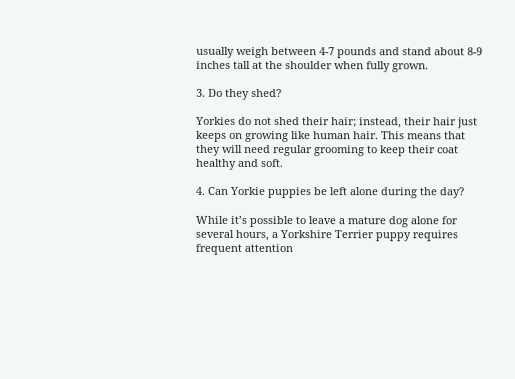usually weigh between 4-7 pounds and stand about 8-9 inches tall at the shoulder when fully grown.

3. Do they shed?

Yorkies do not shed their hair; instead, their hair just keeps on growing like human hair. This means that they will need regular grooming to keep their coat healthy and soft.

4. Can Yorkie puppies be left alone during the day?

While it’s possible to leave a mature dog alone for several hours, a Yorkshire Terrier puppy requires frequent attention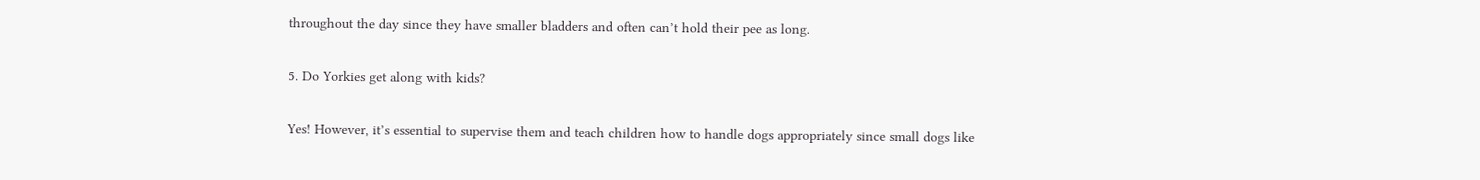throughout the day since they have smaller bladders and often can’t hold their pee as long.

5. Do Yorkies get along with kids?

Yes! However, it’s essential to supervise them and teach children how to handle dogs appropriately since small dogs like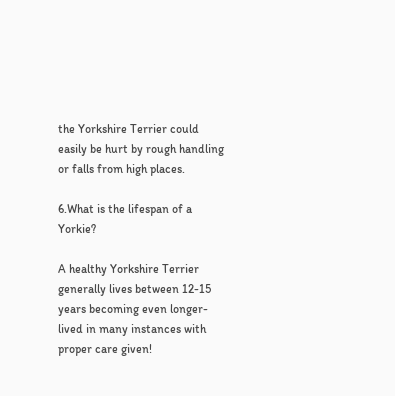the Yorkshire Terrier could easily be hurt by rough handling or falls from high places.

6.What is the lifespan of a Yorkie?

A healthy Yorkshire Terrier generally lives between 12-15 years becoming even longer-lived in many instances with proper care given!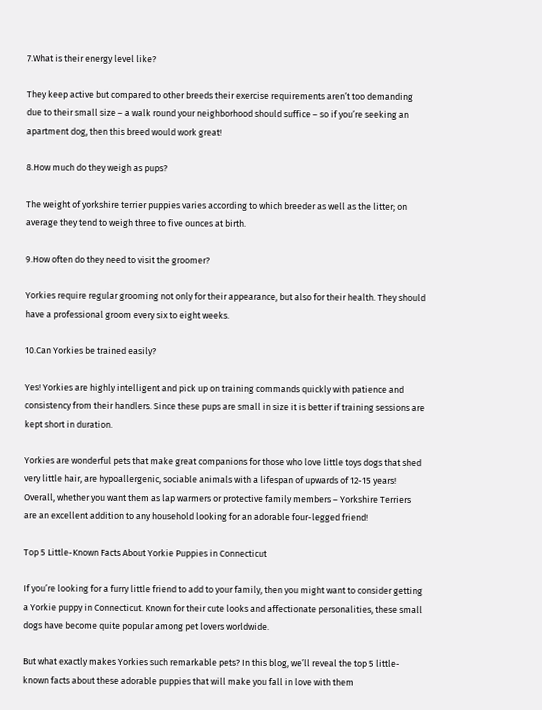7.What is their energy level like?

They keep active but compared to other breeds their exercise requirements aren’t too demanding due to their small size – a walk round your neighborhood should suffice – so if you’re seeking an apartment dog, then this breed would work great!

8.How much do they weigh as pups?

The weight of yorkshire terrier puppies varies according to which breeder as well as the litter; on average they tend to weigh three to five ounces at birth.

9.How often do they need to visit the groomer?

Yorkies require regular grooming not only for their appearance, but also for their health. They should have a professional groom every six to eight weeks.

10.Can Yorkies be trained easily?

Yes! Yorkies are highly intelligent and pick up on training commands quickly with patience and consistency from their handlers. Since these pups are small in size it is better if training sessions are kept short in duration.

Yorkies are wonderful pets that make great companions for those who love little toys dogs that shed very little hair, are hypoallergenic, sociable animals with a lifespan of upwards of 12-15 years! Overall, whether you want them as lap warmers or protective family members – Yorkshire Terriers are an excellent addition to any household looking for an adorable four-legged friend!

Top 5 Little-Known Facts About Yorkie Puppies in Connecticut

If you’re looking for a furry little friend to add to your family, then you might want to consider getting a Yorkie puppy in Connecticut. Known for their cute looks and affectionate personalities, these small dogs have become quite popular among pet lovers worldwide.

But what exactly makes Yorkies such remarkable pets? In this blog, we’ll reveal the top 5 little-known facts about these adorable puppies that will make you fall in love with them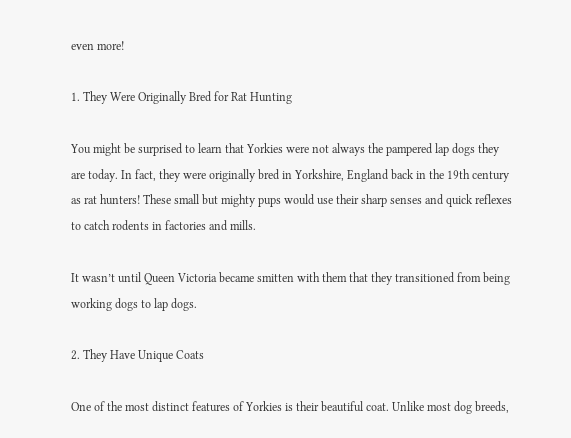even more!

1. They Were Originally Bred for Rat Hunting

You might be surprised to learn that Yorkies were not always the pampered lap dogs they are today. In fact, they were originally bred in Yorkshire, England back in the 19th century as rat hunters! These small but mighty pups would use their sharp senses and quick reflexes to catch rodents in factories and mills.

It wasn’t until Queen Victoria became smitten with them that they transitioned from being working dogs to lap dogs.

2. They Have Unique Coats

One of the most distinct features of Yorkies is their beautiful coat. Unlike most dog breeds,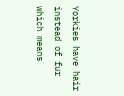Yorkies have hair instead of fur which means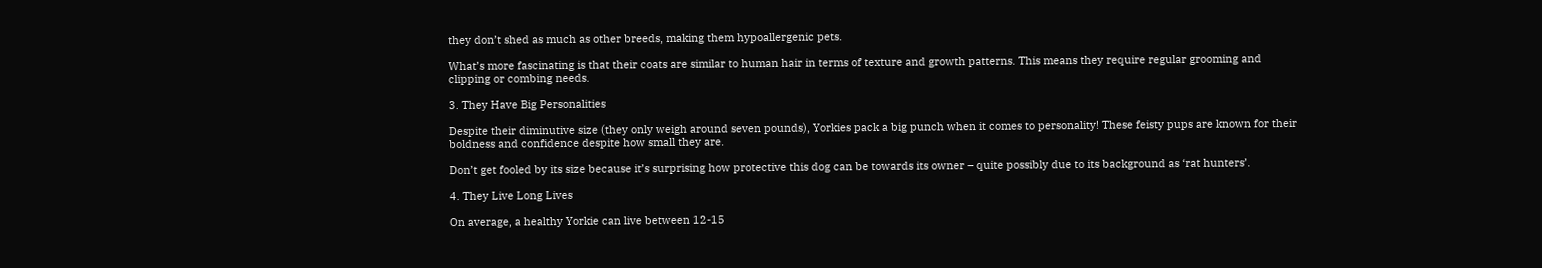they don’t shed as much as other breeds, making them hypoallergenic pets.

What’s more fascinating is that their coats are similar to human hair in terms of texture and growth patterns. This means they require regular grooming and clipping or combing needs.

3. They Have Big Personalities

Despite their diminutive size (they only weigh around seven pounds), Yorkies pack a big punch when it comes to personality! These feisty pups are known for their boldness and confidence despite how small they are.

Don’t get fooled by its size because it’s surprising how protective this dog can be towards its owner – quite possibly due to its background as ‘rat hunters’.

4. They Live Long Lives

On average, a healthy Yorkie can live between 12-15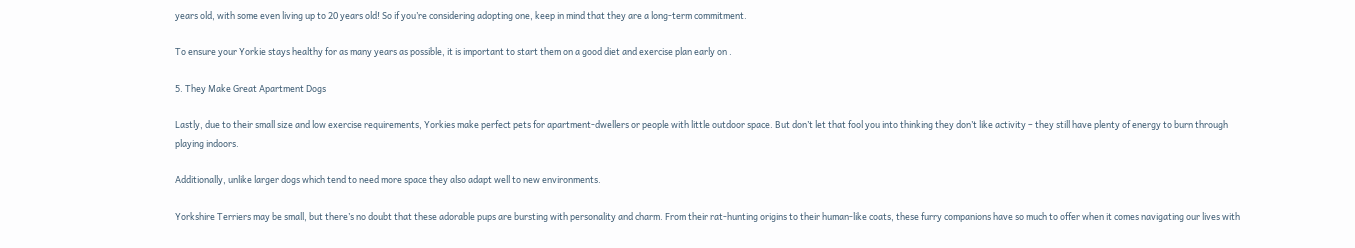years old, with some even living up to 20 years old! So if you’re considering adopting one, keep in mind that they are a long-term commitment.

To ensure your Yorkie stays healthy for as many years as possible, it is important to start them on a good diet and exercise plan early on .

5. They Make Great Apartment Dogs

Lastly, due to their small size and low exercise requirements, Yorkies make perfect pets for apartment-dwellers or people with little outdoor space. But don’t let that fool you into thinking they don’t like activity – they still have plenty of energy to burn through playing indoors.

Additionally, unlike larger dogs which tend to need more space they also adapt well to new environments.

Yorkshire Terriers may be small, but there’s no doubt that these adorable pups are bursting with personality and charm. From their rat-hunting origins to their human-like coats, these furry companions have so much to offer when it comes navigating our lives with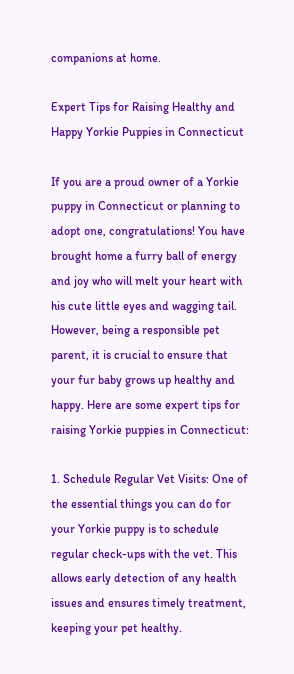companions at home.

Expert Tips for Raising Healthy and Happy Yorkie Puppies in Connecticut

If you are a proud owner of a Yorkie puppy in Connecticut or planning to adopt one, congratulations! You have brought home a furry ball of energy and joy who will melt your heart with his cute little eyes and wagging tail. However, being a responsible pet parent, it is crucial to ensure that your fur baby grows up healthy and happy. Here are some expert tips for raising Yorkie puppies in Connecticut:

1. Schedule Regular Vet Visits: One of the essential things you can do for your Yorkie puppy is to schedule regular check-ups with the vet. This allows early detection of any health issues and ensures timely treatment, keeping your pet healthy.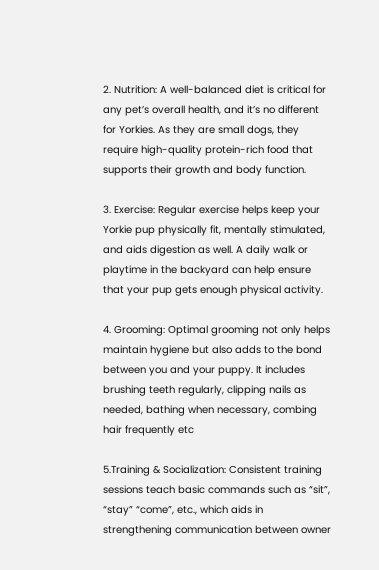2. Nutrition: A well-balanced diet is critical for any pet’s overall health, and it’s no different for Yorkies. As they are small dogs, they require high-quality protein-rich food that supports their growth and body function.

3. Exercise: Regular exercise helps keep your Yorkie pup physically fit, mentally stimulated, and aids digestion as well. A daily walk or playtime in the backyard can help ensure that your pup gets enough physical activity.

4. Grooming: Optimal grooming not only helps maintain hygiene but also adds to the bond between you and your puppy. It includes brushing teeth regularly, clipping nails as needed, bathing when necessary, combing hair frequently etc

5.Training & Socialization: Consistent training sessions teach basic commands such as “sit”, “stay” “come”, etc., which aids in strengthening communication between owner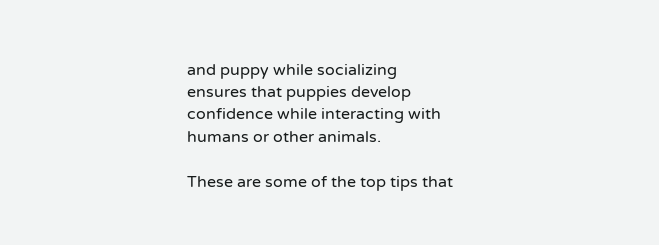and puppy while socializing ensures that puppies develop confidence while interacting with humans or other animals.

These are some of the top tips that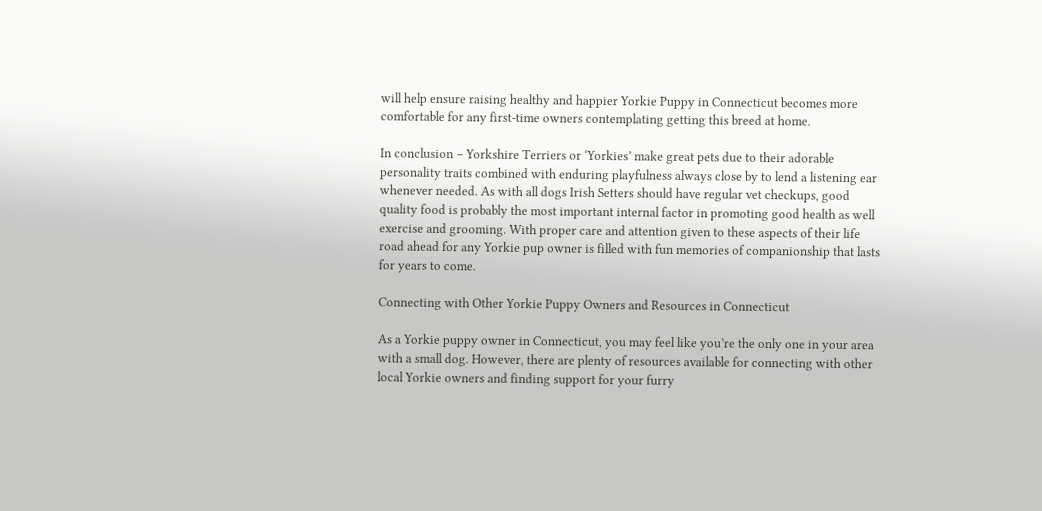will help ensure raising healthy and happier Yorkie Puppy in Connecticut becomes more comfortable for any first-time owners contemplating getting this breed at home.

In conclusion – Yorkshire Terriers or ‘Yorkies’ make great pets due to their adorable personality traits combined with enduring playfulness always close by to lend a listening ear whenever needed. As with all dogs Irish Setters should have regular vet checkups, good quality food is probably the most important internal factor in promoting good health as well exercise and grooming. With proper care and attention given to these aspects of their life road ahead for any Yorkie pup owner is filled with fun memories of companionship that lasts for years to come.

Connecting with Other Yorkie Puppy Owners and Resources in Connecticut

As a Yorkie puppy owner in Connecticut, you may feel like you’re the only one in your area with a small dog. However, there are plenty of resources available for connecting with other local Yorkie owners and finding support for your furry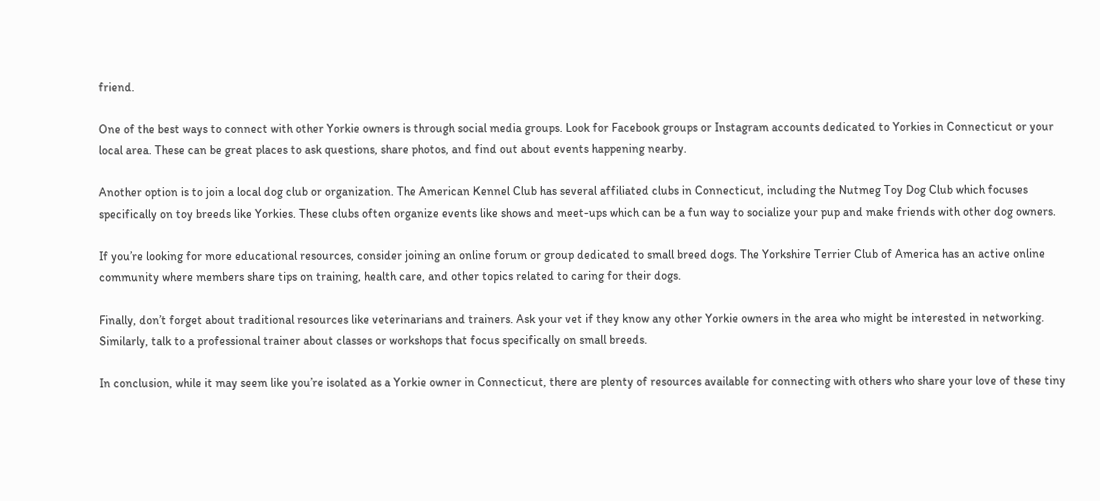friend.

One of the best ways to connect with other Yorkie owners is through social media groups. Look for Facebook groups or Instagram accounts dedicated to Yorkies in Connecticut or your local area. These can be great places to ask questions, share photos, and find out about events happening nearby.

Another option is to join a local dog club or organization. The American Kennel Club has several affiliated clubs in Connecticut, including the Nutmeg Toy Dog Club which focuses specifically on toy breeds like Yorkies. These clubs often organize events like shows and meet-ups which can be a fun way to socialize your pup and make friends with other dog owners.

If you’re looking for more educational resources, consider joining an online forum or group dedicated to small breed dogs. The Yorkshire Terrier Club of America has an active online community where members share tips on training, health care, and other topics related to caring for their dogs.

Finally, don’t forget about traditional resources like veterinarians and trainers. Ask your vet if they know any other Yorkie owners in the area who might be interested in networking. Similarly, talk to a professional trainer about classes or workshops that focus specifically on small breeds.

In conclusion, while it may seem like you’re isolated as a Yorkie owner in Connecticut, there are plenty of resources available for connecting with others who share your love of these tiny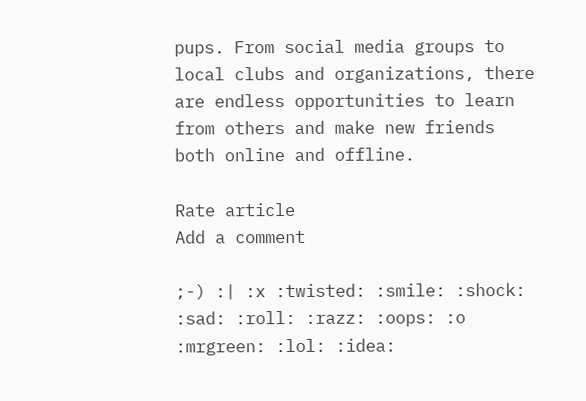pups. From social media groups to local clubs and organizations, there are endless opportunities to learn from others and make new friends both online and offline.

Rate article
Add a comment

;-) :| :x :twisted: :smile: :shock: :sad: :roll: :razz: :oops: :o :mrgreen: :lol: :idea: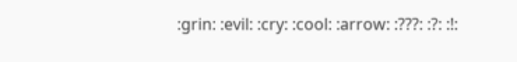:grin: :evil: :cry: :cool: :arrow: :???: :?: :!: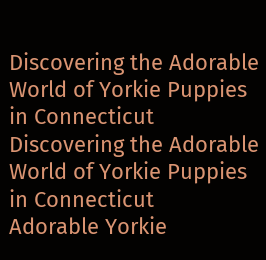Discovering the Adorable World of Yorkie Puppies in Connecticut
Discovering the Adorable World of Yorkie Puppies in Connecticut
Adorable Yorkie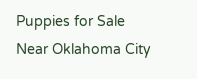Puppies for Sale Near Oklahoma City